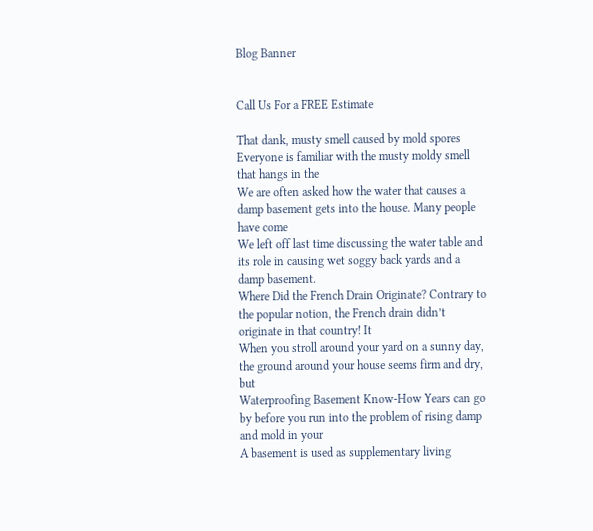Blog Banner


Call Us For a FREE Estimate

That dank, musty smell caused by mold spores Everyone is familiar with the musty moldy smell that hangs in the
We are often asked how the water that causes a damp basement gets into the house. Many people have come
We left off last time discussing the water table and its role in causing wet soggy back yards and a damp basement.
Where Did the French Drain Originate? Contrary to the popular notion, the French drain didn’t originate in that country! It
When you stroll around your yard on a sunny day, the ground around your house seems firm and dry, but
Waterproofing Basement Know-How Years can go by before you run into the problem of rising damp and mold in your
A basement is used as supplementary living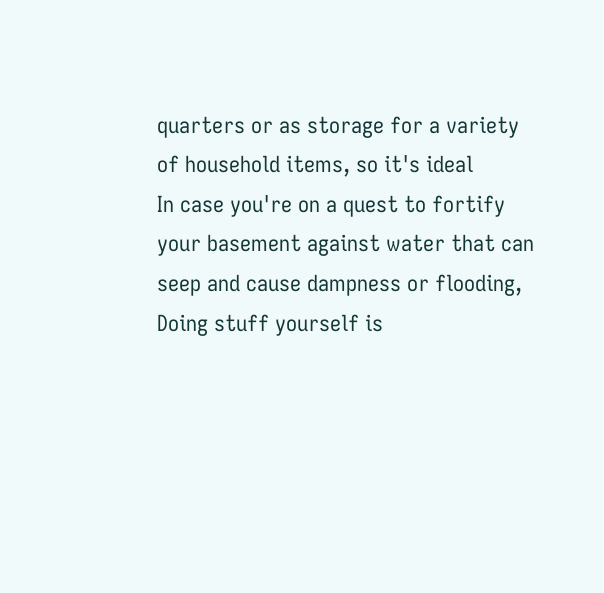quarters or as storage for a variety of household items, so it's ideal
In case you're on a quest to fortify your basement against water that can seep and cause dampness or flooding,
Doing stuff yourself is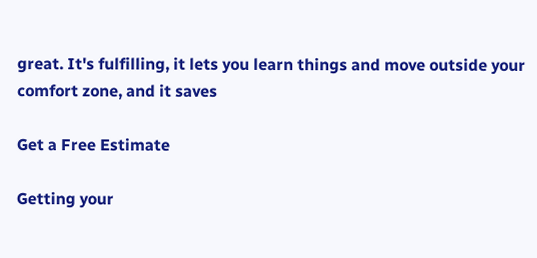great. It's fulfilling, it lets you learn things and move outside your comfort zone, and it saves

Get a Free Estimate

Getting your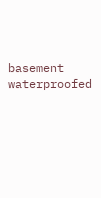basement waterproofed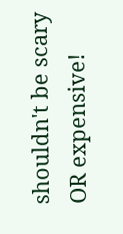shouldn't be scary OR expensive!